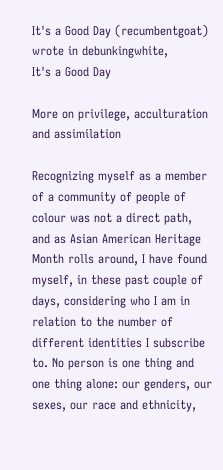It's a Good Day (recumbentgoat) wrote in debunkingwhite,
It's a Good Day

More on privilege, acculturation and assimilation

Recognizing myself as a member of a community of people of colour was not a direct path, and as Asian American Heritage Month rolls around, I have found myself, in these past couple of days, considering who I am in relation to the number of different identities I subscribe to. No person is one thing and one thing alone: our genders, our sexes, our race and ethnicity,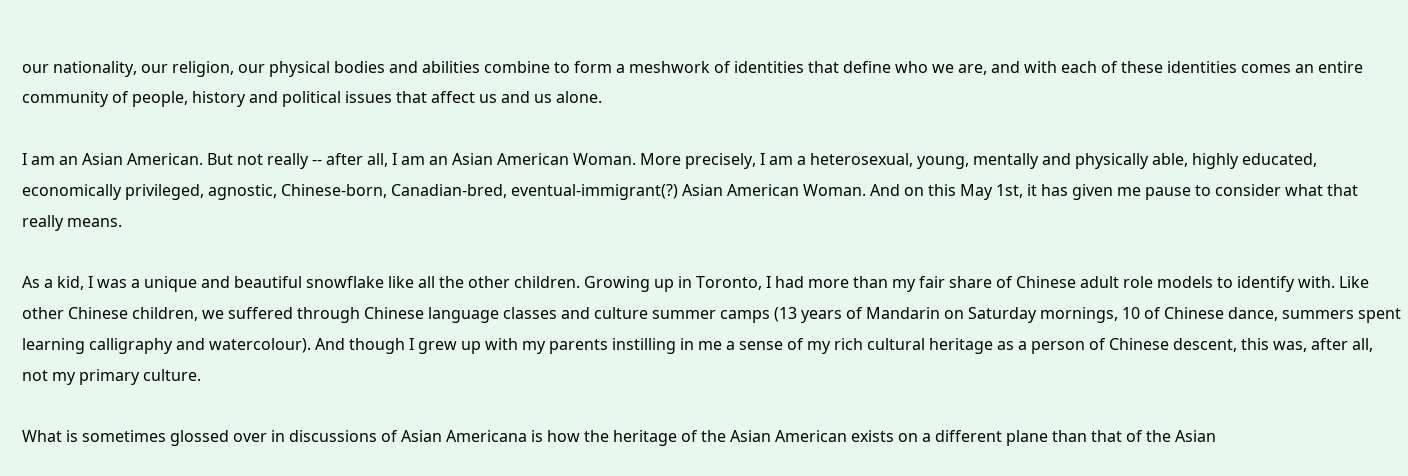our nationality, our religion, our physical bodies and abilities combine to form a meshwork of identities that define who we are, and with each of these identities comes an entire community of people, history and political issues that affect us and us alone.

I am an Asian American. But not really -- after all, I am an Asian American Woman. More precisely, I am a heterosexual, young, mentally and physically able, highly educated, economically privileged, agnostic, Chinese-born, Canadian-bred, eventual-immigrant(?) Asian American Woman. And on this May 1st, it has given me pause to consider what that really means.

As a kid, I was a unique and beautiful snowflake like all the other children. Growing up in Toronto, I had more than my fair share of Chinese adult role models to identify with. Like other Chinese children, we suffered through Chinese language classes and culture summer camps (13 years of Mandarin on Saturday mornings, 10 of Chinese dance, summers spent learning calligraphy and watercolour). And though I grew up with my parents instilling in me a sense of my rich cultural heritage as a person of Chinese descent, this was, after all, not my primary culture.

What is sometimes glossed over in discussions of Asian Americana is how the heritage of the Asian American exists on a different plane than that of the Asian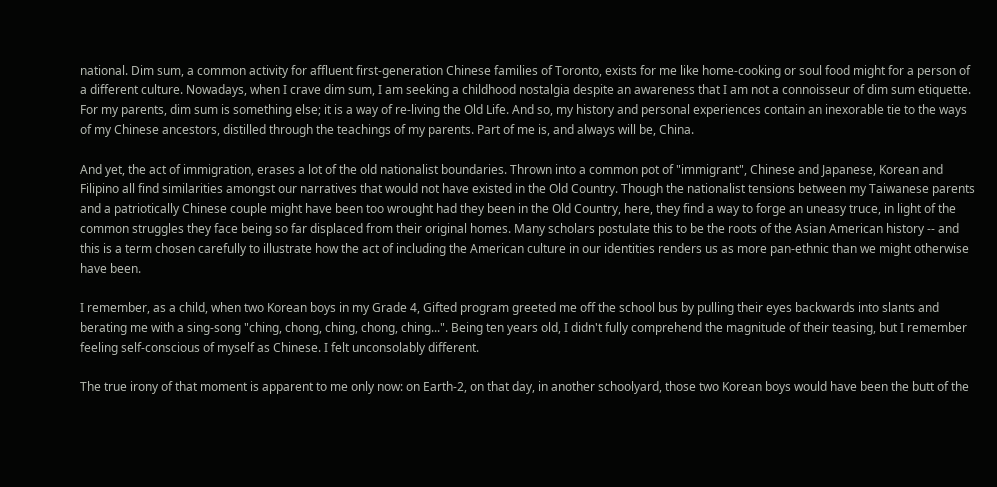national. Dim sum, a common activity for affluent first-generation Chinese families of Toronto, exists for me like home-cooking or soul food might for a person of a different culture. Nowadays, when I crave dim sum, I am seeking a childhood nostalgia despite an awareness that I am not a connoisseur of dim sum etiquette. For my parents, dim sum is something else; it is a way of re-living the Old Life. And so, my history and personal experiences contain an inexorable tie to the ways of my Chinese ancestors, distilled through the teachings of my parents. Part of me is, and always will be, China.

And yet, the act of immigration, erases a lot of the old nationalist boundaries. Thrown into a common pot of "immigrant", Chinese and Japanese, Korean and Filipino all find similarities amongst our narratives that would not have existed in the Old Country. Though the nationalist tensions between my Taiwanese parents and a patriotically Chinese couple might have been too wrought had they been in the Old Country, here, they find a way to forge an uneasy truce, in light of the common struggles they face being so far displaced from their original homes. Many scholars postulate this to be the roots of the Asian American history -- and this is a term chosen carefully to illustrate how the act of including the American culture in our identities renders us as more pan-ethnic than we might otherwise have been.

I remember, as a child, when two Korean boys in my Grade 4, Gifted program greeted me off the school bus by pulling their eyes backwards into slants and berating me with a sing-song "ching, chong, ching, chong, ching...". Being ten years old, I didn't fully comprehend the magnitude of their teasing, but I remember feeling self-conscious of myself as Chinese. I felt unconsolably different.

The true irony of that moment is apparent to me only now: on Earth-2, on that day, in another schoolyard, those two Korean boys would have been the butt of the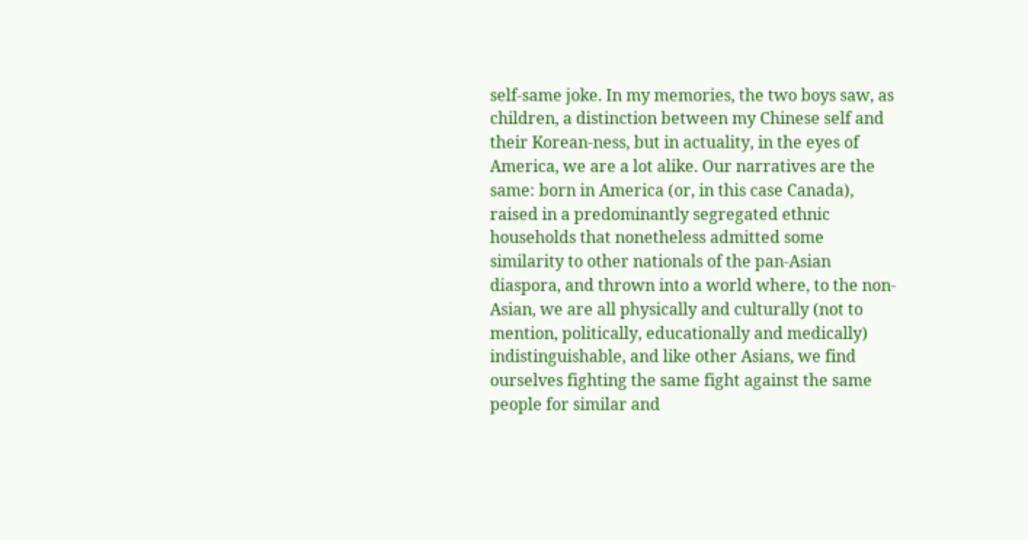self-same joke. In my memories, the two boys saw, as children, a distinction between my Chinese self and their Korean-ness, but in actuality, in the eyes of America, we are a lot alike. Our narratives are the same: born in America (or, in this case Canada), raised in a predominantly segregated ethnic households that nonetheless admitted some similarity to other nationals of the pan-Asian diaspora, and thrown into a world where, to the non-Asian, we are all physically and culturally (not to mention, politically, educationally and medically) indistinguishable, and like other Asians, we find ourselves fighting the same fight against the same people for similar and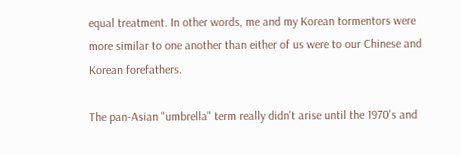equal treatment. In other words, me and my Korean tormentors were more similar to one another than either of us were to our Chinese and Korean forefathers.

The pan-Asian "umbrella" term really didn't arise until the 1970's and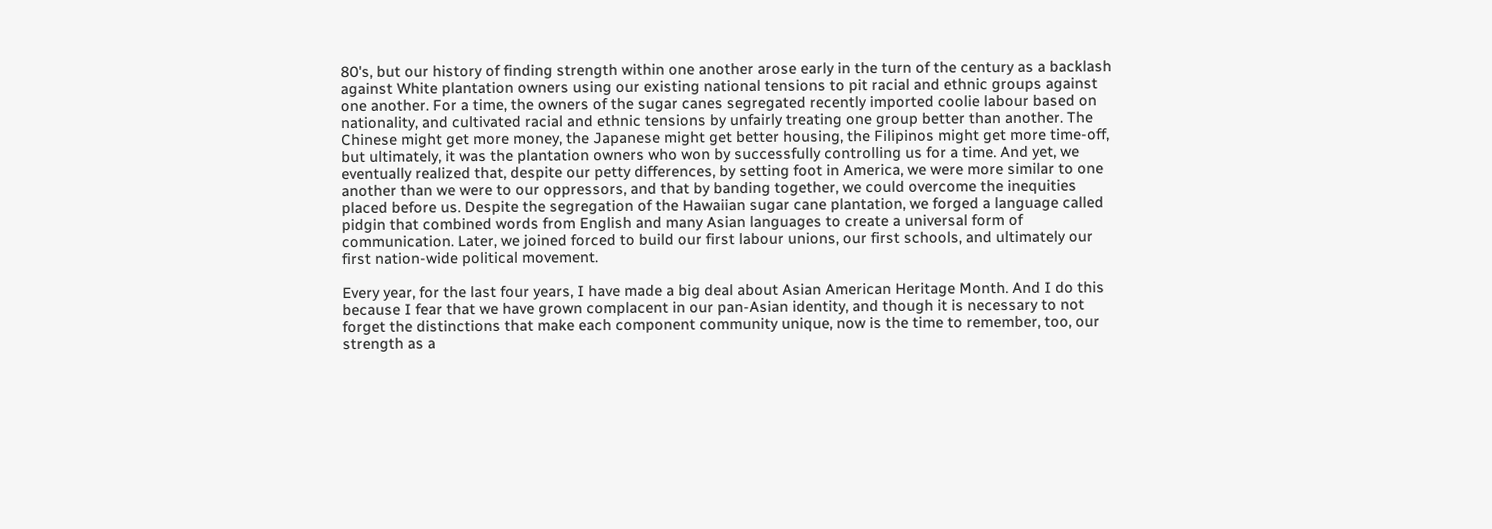80's, but our history of finding strength within one another arose early in the turn of the century as a backlash against White plantation owners using our existing national tensions to pit racial and ethnic groups against one another. For a time, the owners of the sugar canes segregated recently imported coolie labour based on nationality, and cultivated racial and ethnic tensions by unfairly treating one group better than another. The Chinese might get more money, the Japanese might get better housing, the Filipinos might get more time-off, but ultimately, it was the plantation owners who won by successfully controlling us for a time. And yet, we eventually realized that, despite our petty differences, by setting foot in America, we were more similar to one another than we were to our oppressors, and that by banding together, we could overcome the inequities placed before us. Despite the segregation of the Hawaiian sugar cane plantation, we forged a language called pidgin that combined words from English and many Asian languages to create a universal form of communication. Later, we joined forced to build our first labour unions, our first schools, and ultimately our first nation-wide political movement.

Every year, for the last four years, I have made a big deal about Asian American Heritage Month. And I do this because I fear that we have grown complacent in our pan-Asian identity, and though it is necessary to not forget the distinctions that make each component community unique, now is the time to remember, too, our strength as a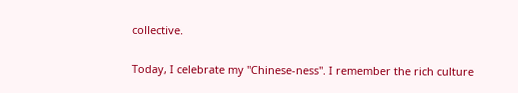collective.

Today, I celebrate my "Chinese-ness". I remember the rich culture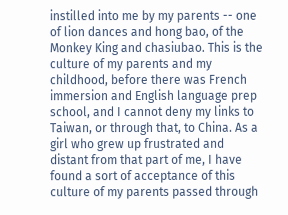instilled into me by my parents -- one of lion dances and hong bao, of the Monkey King and chasiubao. This is the culture of my parents and my childhood, before there was French immersion and English language prep school, and I cannot deny my links to Taiwan, or through that, to China. As a girl who grew up frustrated and distant from that part of me, I have found a sort of acceptance of this culture of my parents passed through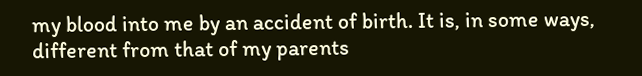my blood into me by an accident of birth. It is, in some ways, different from that of my parents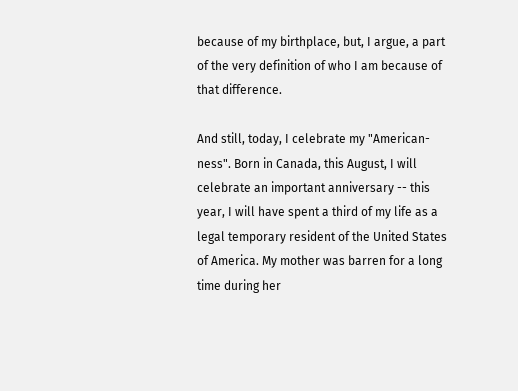because of my birthplace, but, I argue, a part of the very definition of who I am because of that difference.

And still, today, I celebrate my "American-ness". Born in Canada, this August, I will celebrate an important anniversary -- this year, I will have spent a third of my life as a legal temporary resident of the United States of America. My mother was barren for a long time during her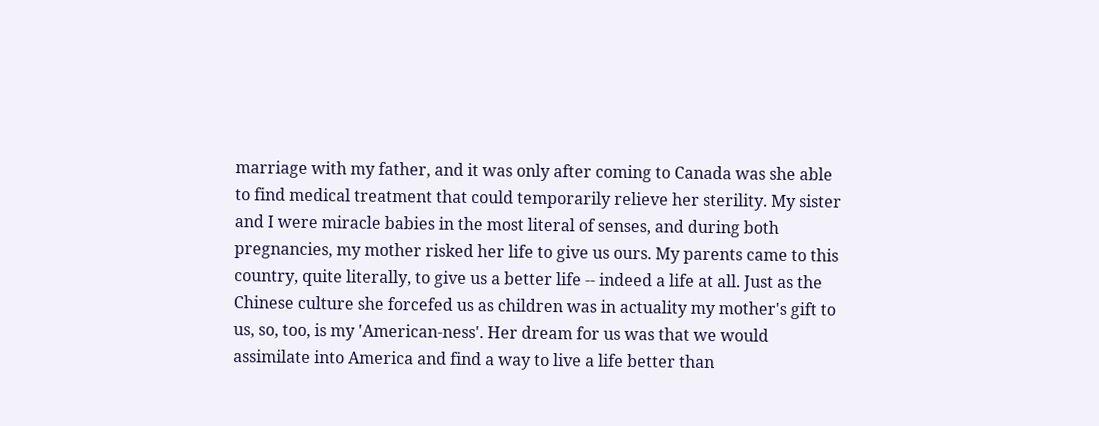marriage with my father, and it was only after coming to Canada was she able to find medical treatment that could temporarily relieve her sterility. My sister and I were miracle babies in the most literal of senses, and during both pregnancies, my mother risked her life to give us ours. My parents came to this country, quite literally, to give us a better life -- indeed a life at all. Just as the Chinese culture she forcefed us as children was in actuality my mother's gift to us, so, too, is my 'American-ness'. Her dream for us was that we would assimilate into America and find a way to live a life better than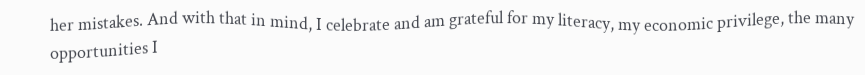her mistakes. And with that in mind, I celebrate and am grateful for my literacy, my economic privilege, the many opportunities I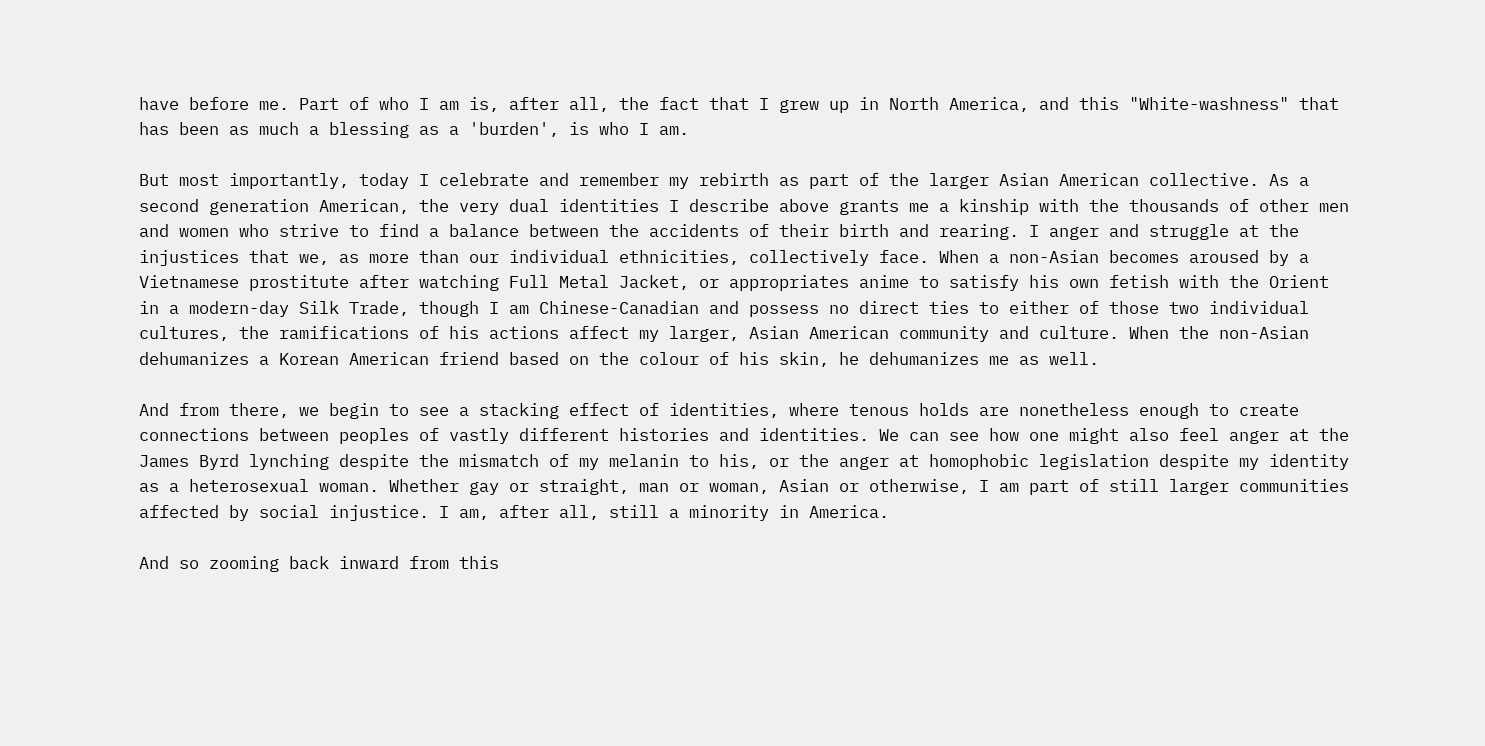have before me. Part of who I am is, after all, the fact that I grew up in North America, and this "White-washness" that has been as much a blessing as a 'burden', is who I am.

But most importantly, today I celebrate and remember my rebirth as part of the larger Asian American collective. As a second generation American, the very dual identities I describe above grants me a kinship with the thousands of other men and women who strive to find a balance between the accidents of their birth and rearing. I anger and struggle at the injustices that we, as more than our individual ethnicities, collectively face. When a non-Asian becomes aroused by a Vietnamese prostitute after watching Full Metal Jacket, or appropriates anime to satisfy his own fetish with the Orient in a modern-day Silk Trade, though I am Chinese-Canadian and possess no direct ties to either of those two individual cultures, the ramifications of his actions affect my larger, Asian American community and culture. When the non-Asian dehumanizes a Korean American friend based on the colour of his skin, he dehumanizes me as well.

And from there, we begin to see a stacking effect of identities, where tenous holds are nonetheless enough to create connections between peoples of vastly different histories and identities. We can see how one might also feel anger at the James Byrd lynching despite the mismatch of my melanin to his, or the anger at homophobic legislation despite my identity as a heterosexual woman. Whether gay or straight, man or woman, Asian or otherwise, I am part of still larger communities affected by social injustice. I am, after all, still a minority in America.

And so zooming back inward from this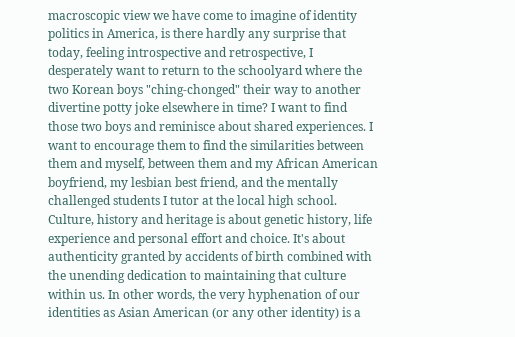macroscopic view we have come to imagine of identity politics in America, is there hardly any surprise that today, feeling introspective and retrospective, I desperately want to return to the schoolyard where the two Korean boys "ching-chonged" their way to another divertine potty joke elsewhere in time? I want to find those two boys and reminisce about shared experiences. I want to encourage them to find the similarities between them and myself, between them and my African American boyfriend, my lesbian best friend, and the mentally challenged students I tutor at the local high school. Culture, history and heritage is about genetic history, life experience and personal effort and choice. It's about authenticity granted by accidents of birth combined with the unending dedication to maintaining that culture within us. In other words, the very hyphenation of our identities as Asian American (or any other identity) is a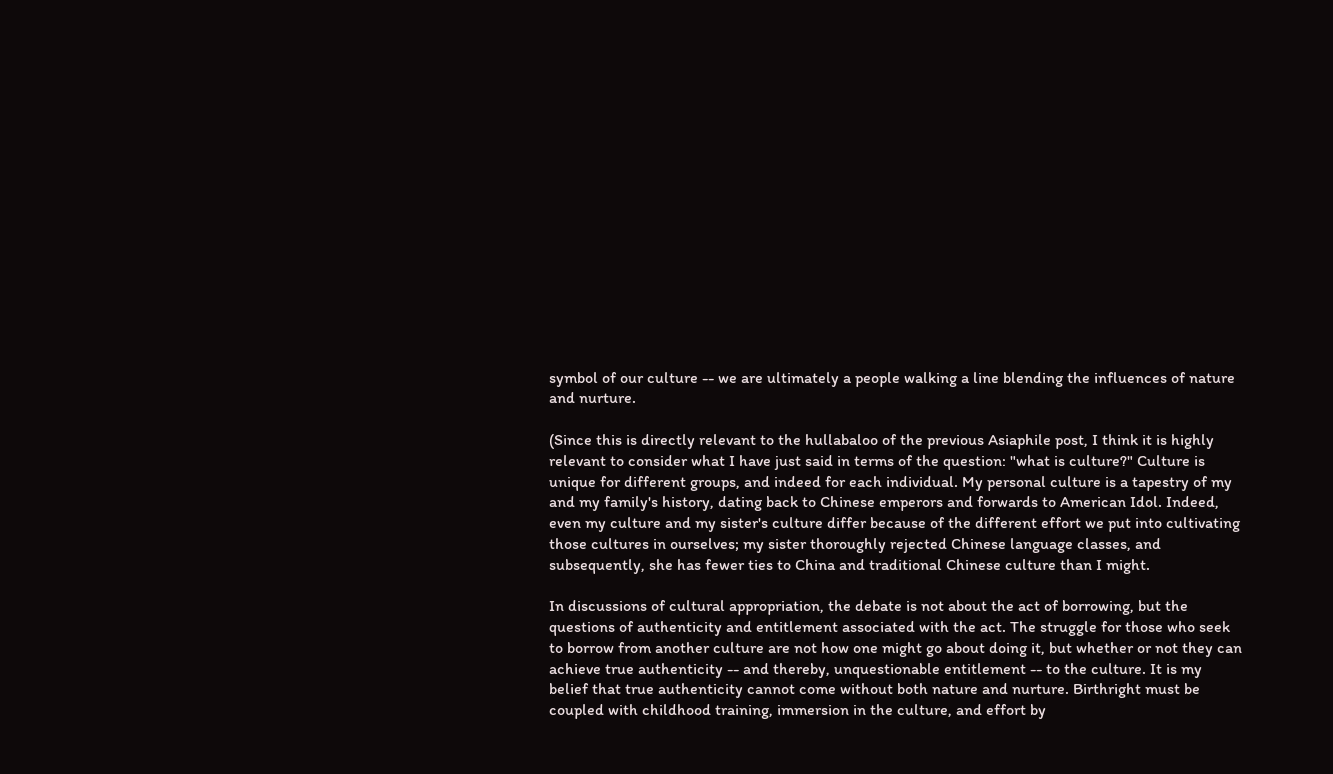symbol of our culture -- we are ultimately a people walking a line blending the influences of nature and nurture.

(Since this is directly relevant to the hullabaloo of the previous Asiaphile post, I think it is highly relevant to consider what I have just said in terms of the question: "what is culture?" Culture is unique for different groups, and indeed for each individual. My personal culture is a tapestry of my and my family's history, dating back to Chinese emperors and forwards to American Idol. Indeed, even my culture and my sister's culture differ because of the different effort we put into cultivating those cultures in ourselves; my sister thoroughly rejected Chinese language classes, and subsequently, she has fewer ties to China and traditional Chinese culture than I might.

In discussions of cultural appropriation, the debate is not about the act of borrowing, but the questions of authenticity and entitlement associated with the act. The struggle for those who seek to borrow from another culture are not how one might go about doing it, but whether or not they can achieve true authenticity -- and thereby, unquestionable entitlement -- to the culture. It is my belief that true authenticity cannot come without both nature and nurture. Birthright must be coupled with childhood training, immersion in the culture, and effort by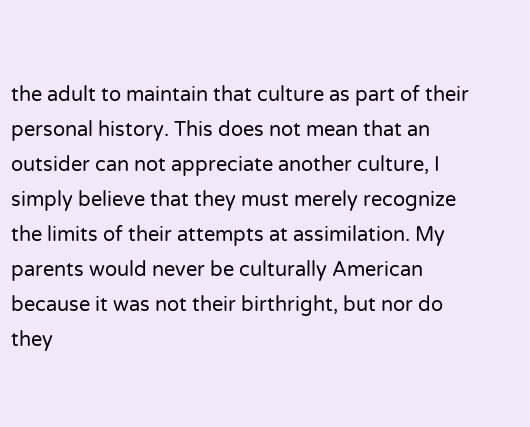the adult to maintain that culture as part of their personal history. This does not mean that an outsider can not appreciate another culture, I simply believe that they must merely recognize the limits of their attempts at assimilation. My parents would never be culturally American because it was not their birthright, but nor do they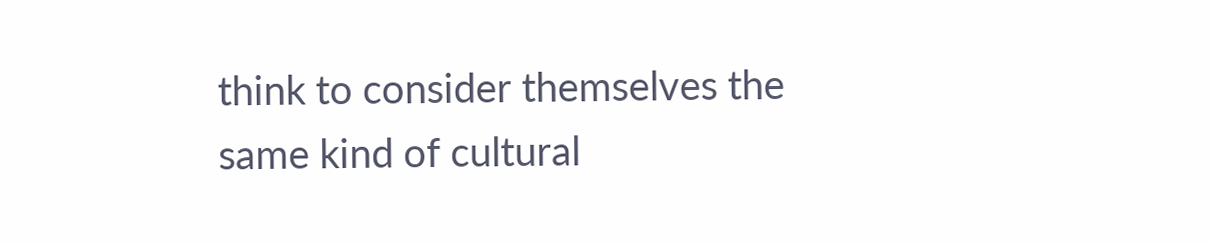think to consider themselves the same kind of cultural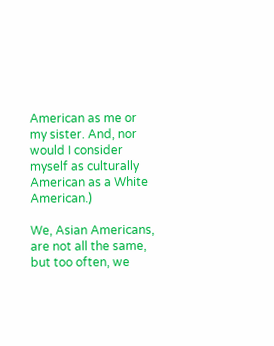American as me or my sister. And, nor would I consider myself as culturally American as a White American.)

We, Asian Americans, are not all the same, but too often, we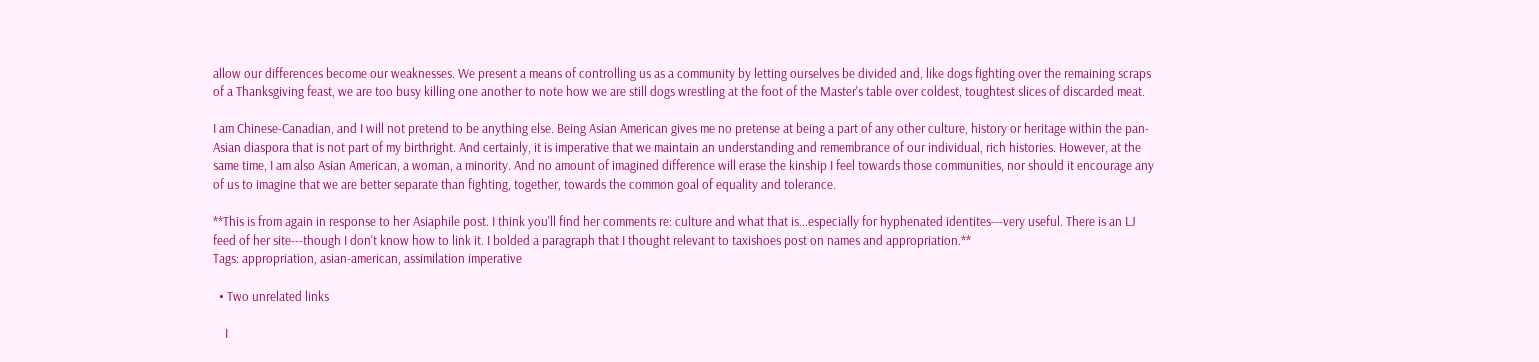allow our differences become our weaknesses. We present a means of controlling us as a community by letting ourselves be divided and, like dogs fighting over the remaining scraps of a Thanksgiving feast, we are too busy killing one another to note how we are still dogs wrestling at the foot of the Master's table over coldest, toughtest slices of discarded meat.

I am Chinese-Canadian, and I will not pretend to be anything else. Being Asian American gives me no pretense at being a part of any other culture, history or heritage within the pan-Asian diaspora that is not part of my birthright. And certainly, it is imperative that we maintain an understanding and remembrance of our individual, rich histories. However, at the same time, I am also Asian American, a woman, a minority. And no amount of imagined difference will erase the kinship I feel towards those communities, nor should it encourage any of us to imagine that we are better separate than fighting, together, towards the common goal of equality and tolerance.

**This is from again in response to her Asiaphile post. I think you'll find her comments re: culture and what that is...especially for hyphenated identites---very useful. There is an LJ feed of her site---though I don't know how to link it. I bolded a paragraph that I thought relevant to taxishoes post on names and appropriation.**
Tags: appropriation, asian-american, assimilation imperative

  • Two unrelated links

    I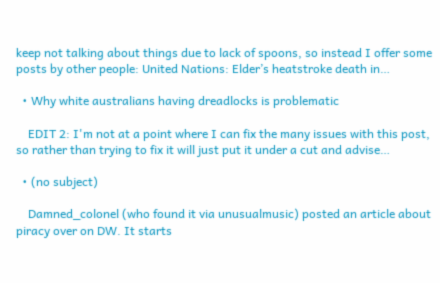keep not talking about things due to lack of spoons, so instead I offer some posts by other people: United Nations: Elder’s heatstroke death in…

  • Why white australians having dreadlocks is problematic

    EDIT 2: I'm not at a point where I can fix the many issues with this post, so rather than trying to fix it will just put it under a cut and advise…

  • (no subject)

    Damned_colonel (who found it via unusualmusic) posted an article about piracy over on DW. It starts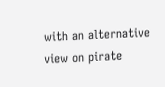with an alternative view on pirate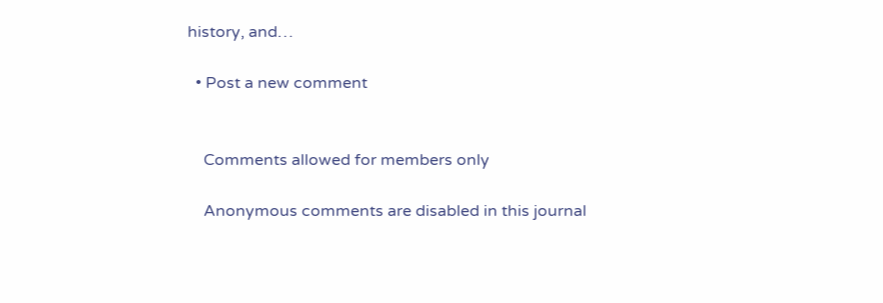history, and…

  • Post a new comment


    Comments allowed for members only

    Anonymous comments are disabled in this journal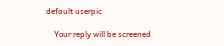default userpic

    Your reply will be screened